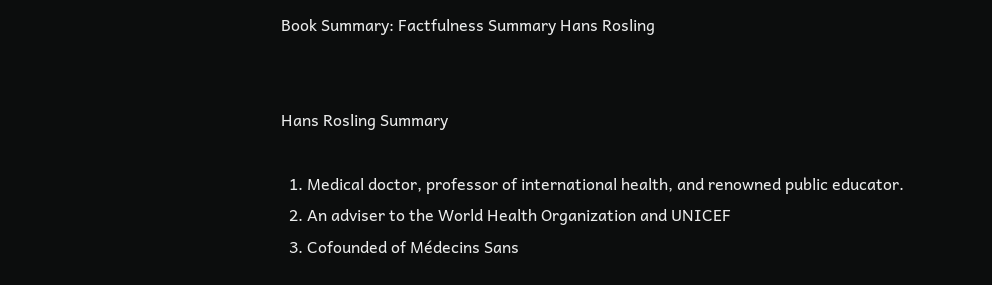Book Summary: Factfulness Summary Hans Rosling


Hans Rosling Summary

  1. Medical doctor, professor of international health, and renowned public educator.
  2. An adviser to the World Health Organization and UNICEF
  3. Cofounded of Médecins Sans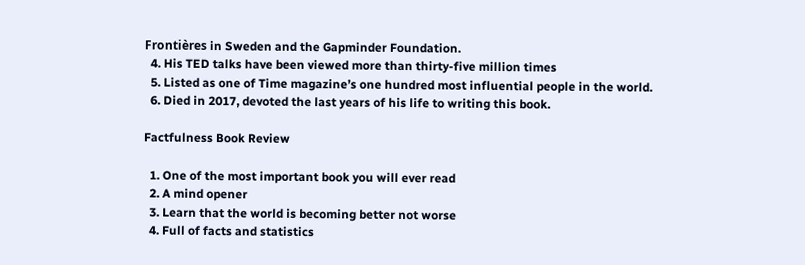Frontières in Sweden and the Gapminder Foundation.
  4. His TED talks have been viewed more than thirty-five million times
  5. Listed as one of Time magazine’s one hundred most influential people in the world.
  6. Died in 2017, devoted the last years of his life to writing this book.

Factfulness Book Review

  1. One of the most important book you will ever read
  2. A mind opener
  3. Learn that the world is becoming better not worse
  4. Full of facts and statistics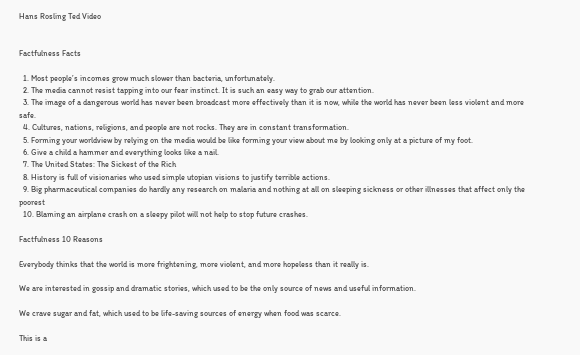Hans Rosling Ted Video


Factfulness Facts

  1. Most people’s incomes grow much slower than bacteria, unfortunately.
  2. The media cannot resist tapping into our fear instinct. It is such an easy way to grab our attention.
  3. The image of a dangerous world has never been broadcast more effectively than it is now, while the world has never been less violent and more safe.
  4. Cultures, nations, religions, and people are not rocks. They are in constant transformation.
  5. Forming your worldview by relying on the media would be like forming your view about me by looking only at a picture of my foot.
  6. Give a child a hammer and everything looks like a nail.
  7. The United States: The Sickest of the Rich
  8. History is full of visionaries who used simple utopian visions to justify terrible actions.
  9. Big pharmaceutical companies do hardly any research on malaria and nothing at all on sleeping sickness or other illnesses that affect only the poorest
  10. Blaming an airplane crash on a sleepy pilot will not help to stop future crashes.

Factfulness 10 Reasons

Everybody thinks that the world is more frightening, more violent, and more hopeless than it really is.

We are interested in gossip and dramatic stories, which used to be the only source of news and useful information.

We crave sugar and fat, which used to be life-saving sources of energy when food was scarce.

This is a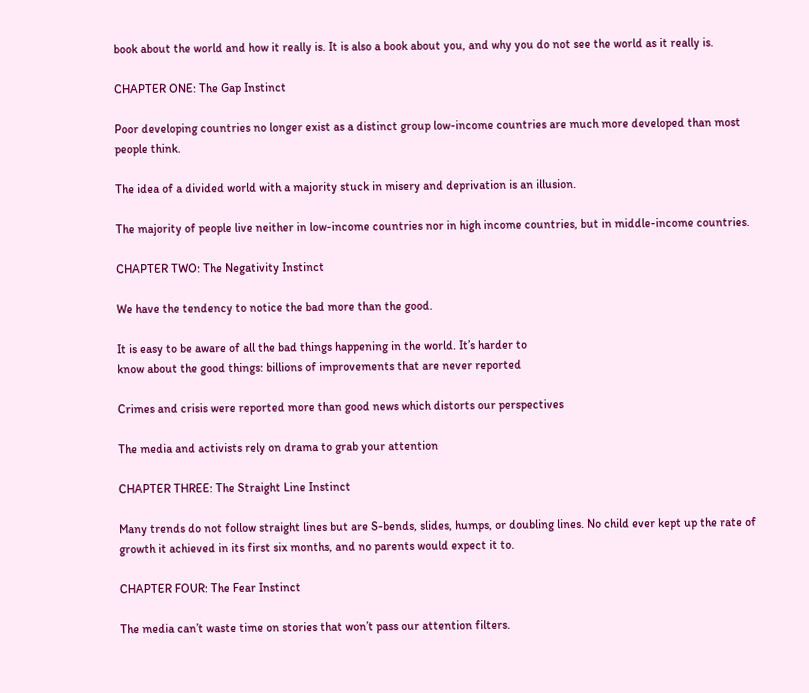book about the world and how it really is. It is also a book about you, and why you do not see the world as it really is.

CHAPTER ONE: The Gap Instinct

Poor developing countries no longer exist as a distinct group low-income countries are much more developed than most people think.

The idea of a divided world with a majority stuck in misery and deprivation is an illusion.

The majority of people live neither in low-income countries nor in high income countries, but in middle-income countries.

CHAPTER TWO: The Negativity Instinct

We have the tendency to notice the bad more than the good.

It is easy to be aware of all the bad things happening in the world. It’s harder to
know about the good things: billions of improvements that are never reported

Crimes and crisis were reported more than good news which distorts our perspectives

The media and activists rely on drama to grab your attention

CHAPTER THREE: The Straight Line Instinct

Many trends do not follow straight lines but are S-bends, slides, humps, or doubling lines. No child ever kept up the rate of growth it achieved in its first six months, and no parents would expect it to.

CHAPTER FOUR: The Fear Instinct

The media can’t waste time on stories that won’t pass our attention filters.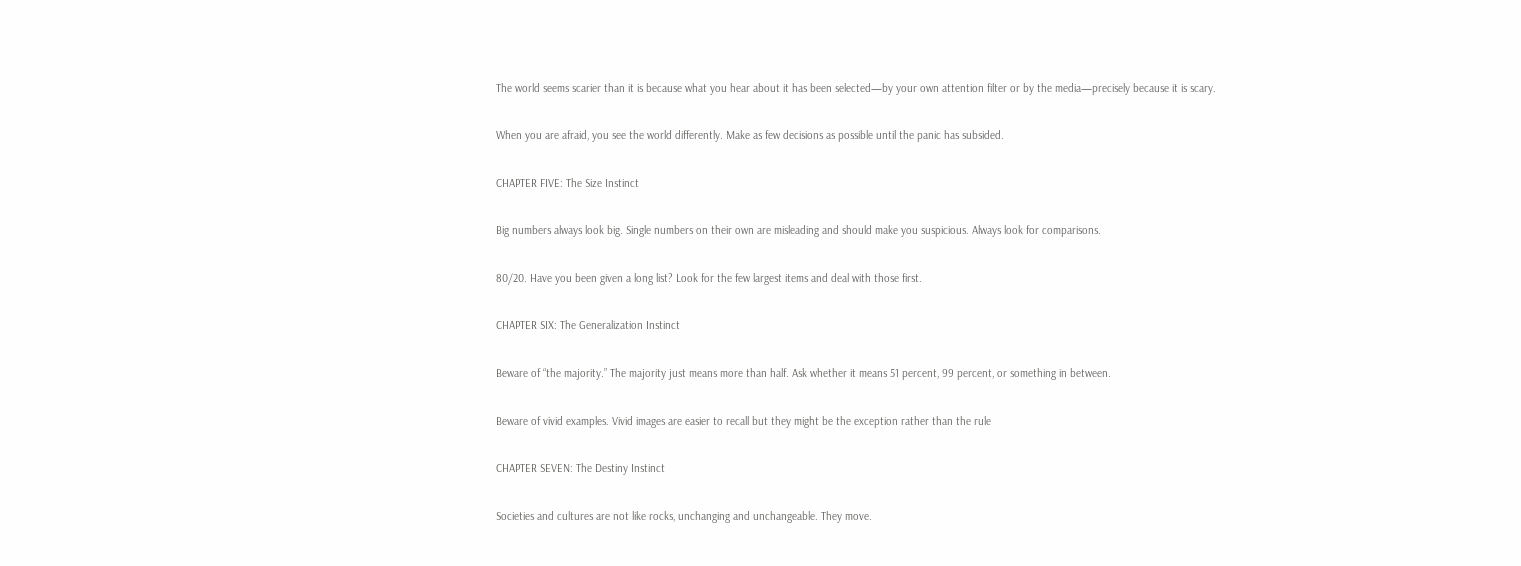The world seems scarier than it is because what you hear about it has been selected—by your own attention filter or by the media—precisely because it is scary.

When you are afraid, you see the world differently. Make as few decisions as possible until the panic has subsided.

CHAPTER FIVE: The Size Instinct

Big numbers always look big. Single numbers on their own are misleading and should make you suspicious. Always look for comparisons.

80/20. Have you been given a long list? Look for the few largest items and deal with those first.

CHAPTER SIX: The Generalization Instinct

Beware of “the majority.” The majority just means more than half. Ask whether it means 51 percent, 99 percent, or something in between.

Beware of vivid examples. Vivid images are easier to recall but they might be the exception rather than the rule

CHAPTER SEVEN: The Destiny Instinct

Societies and cultures are not like rocks, unchanging and unchangeable. They move.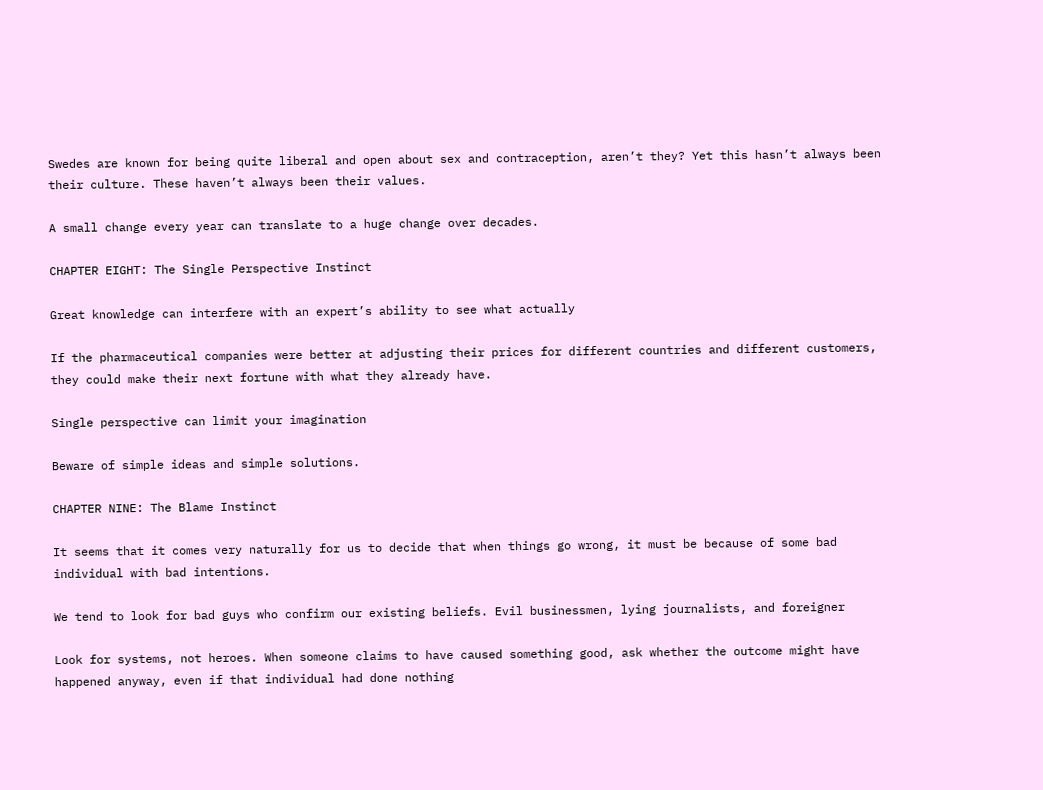Swedes are known for being quite liberal and open about sex and contraception, aren’t they? Yet this hasn’t always been their culture. These haven’t always been their values.

A small change every year can translate to a huge change over decades.

CHAPTER EIGHT: The Single Perspective Instinct

Great knowledge can interfere with an expert’s ability to see what actually

If the pharmaceutical companies were better at adjusting their prices for different countries and different customers, they could make their next fortune with what they already have.

Single perspective can limit your imagination

Beware of simple ideas and simple solutions.

CHAPTER NINE: The Blame Instinct

It seems that it comes very naturally for us to decide that when things go wrong, it must be because of some bad individual with bad intentions.

We tend to look for bad guys who confirm our existing beliefs. Evil businessmen, lying journalists, and foreigner

Look for systems, not heroes. When someone claims to have caused something good, ask whether the outcome might have happened anyway, even if that individual had done nothing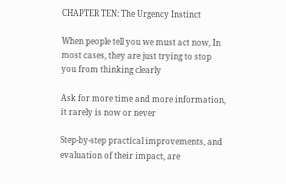CHAPTER TEN: The Urgency Instinct

When people tell you we must act now, In most cases, they are just trying to stop you from thinking clearly

Ask for more time and more information, it rarely is now or never

Step-by-step practical improvements, and evaluation of their impact, are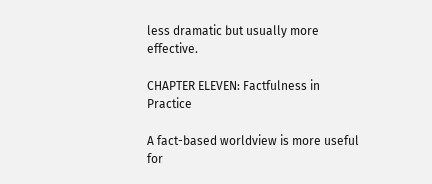less dramatic but usually more effective.

CHAPTER ELEVEN: Factfulness in Practice

A fact-based worldview is more useful for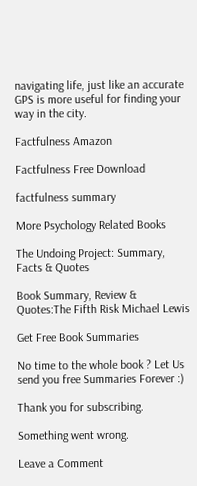navigating life, just like an accurate GPS is more useful for finding your way in the city.

Factfulness Amazon

Factfulness Free Download

factfulness summary

More Psychology Related Books

The Undoing Project: Summary, Facts & Quotes

Book Summary, Review & Quotes:The Fifth Risk Michael Lewis

Get Free Book Summaries

No time to the whole book ? Let Us send you free Summaries Forever :)

Thank you for subscribing.

Something went wrong.

Leave a Comment